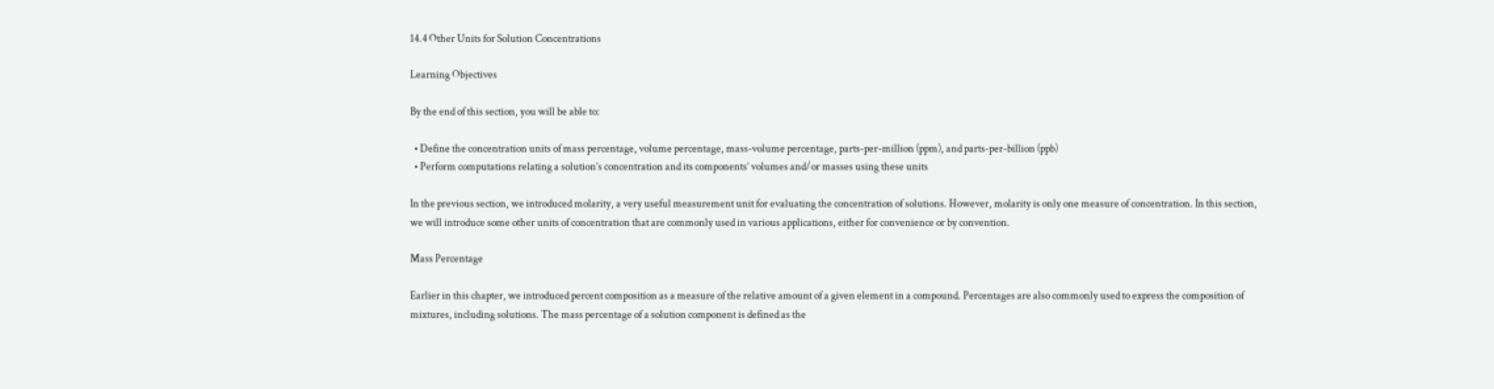14.4 Other Units for Solution Concentrations

Learning Objectives

By the end of this section, you will be able to:

  • Define the concentration units of mass percentage, volume percentage, mass-volume percentage, parts-per-million (ppm), and parts-per-billion (ppb)
  • Perform computations relating a solution’s concentration and its components’ volumes and/or masses using these units

In the previous section, we introduced molarity, a very useful measurement unit for evaluating the concentration of solutions. However, molarity is only one measure of concentration. In this section, we will introduce some other units of concentration that are commonly used in various applications, either for convenience or by convention.

Mass Percentage

Earlier in this chapter, we introduced percent composition as a measure of the relative amount of a given element in a compound. Percentages are also commonly used to express the composition of mixtures, including solutions. The mass percentage of a solution component is defined as the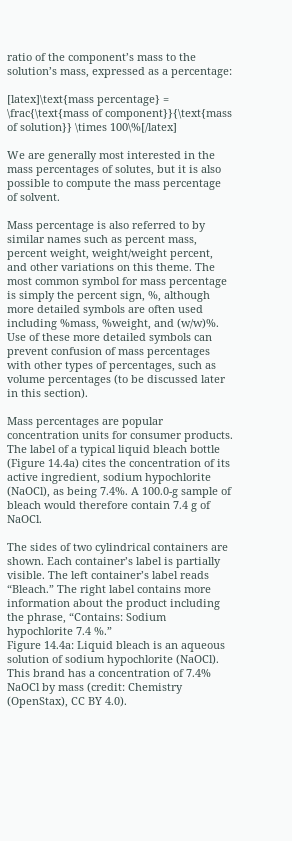ratio of the component’s mass to the solution’s mass, expressed as a percentage:

[latex]\text{mass percentage} = \frac{\text{mass of component}}{\text{mass of solution}} \times 100\%[/latex]

We are generally most interested in the mass percentages of solutes, but it is also possible to compute the mass percentage of solvent.

Mass percentage is also referred to by similar names such as percent mass, percent weight, weight/weight percent, and other variations on this theme. The most common symbol for mass percentage is simply the percent sign, %, although more detailed symbols are often used including %mass, %weight, and (w/w)%. Use of these more detailed symbols can prevent confusion of mass percentages with other types of percentages, such as volume percentages (to be discussed later in this section).

Mass percentages are popular concentration units for consumer products. The label of a typical liquid bleach bottle (Figure 14.4a) cites the concentration of its active ingredient, sodium hypochlorite (NaOCl), as being 7.4%. A 100.0-g sample of bleach would therefore contain 7.4 g of NaOCl.

The sides of two cylindrical containers are shown. Each container’s label is partially visible. The left container’s label reads “Bleach.” The right label contains more information about the product including the phrase, “Contains: Sodium hypochlorite 7.4 %.”
Figure 14.4a: Liquid bleach is an aqueous solution of sodium hypochlorite (NaOCl). This brand has a concentration of 7.4% NaOCl by mass (credit: Chemistry (OpenStax), CC BY 4.0).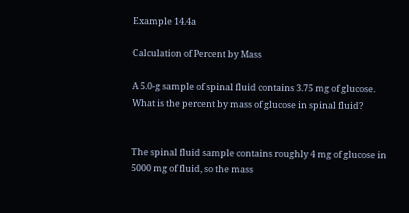Example 14.4a

Calculation of Percent by Mass

A 5.0-g sample of spinal fluid contains 3.75 mg of glucose. What is the percent by mass of glucose in spinal fluid?


The spinal fluid sample contains roughly 4 mg of glucose in 5000 mg of fluid, so the mass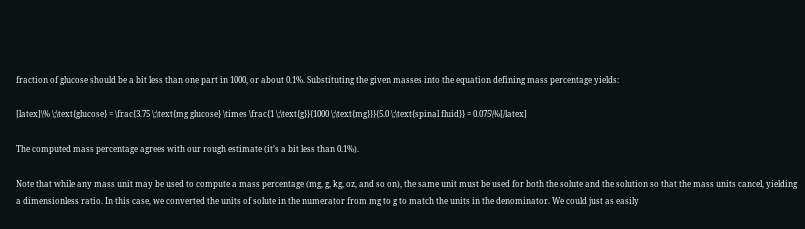fraction of glucose should be a bit less than one part in 1000, or about 0.1%. Substituting the given masses into the equation defining mass percentage yields:

[latex]\% \;\text{glucose} = \frac{3.75 \;\text{mg glucose} \times \frac{1 \;\text{g}}{1000 \;\text{mg}}}{5.0 \;\text{spinal fluid}} = 0.075\%[/latex]

The computed mass percentage agrees with our rough estimate (it’s a bit less than 0.1%).

Note that while any mass unit may be used to compute a mass percentage (mg, g, kg, oz, and so on), the same unit must be used for both the solute and the solution so that the mass units cancel, yielding a dimensionless ratio. In this case, we converted the units of solute in the numerator from mg to g to match the units in the denominator. We could just as easily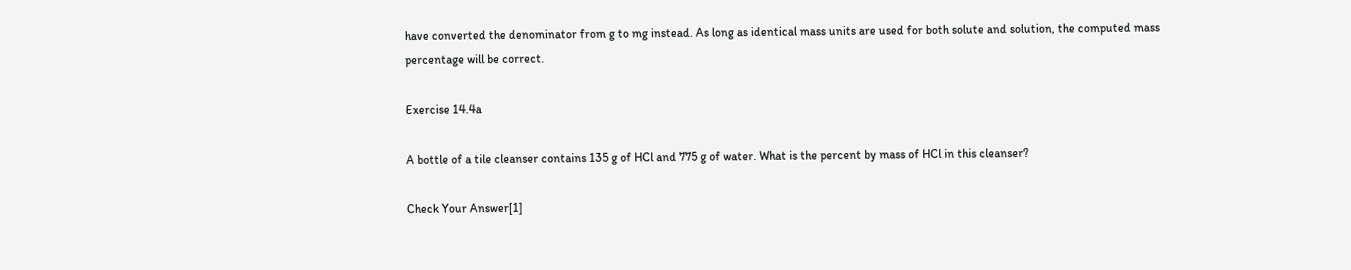have converted the denominator from g to mg instead. As long as identical mass units are used for both solute and solution, the computed mass percentage will be correct.

Exercise 14.4a

A bottle of a tile cleanser contains 135 g of HCl and 775 g of water. What is the percent by mass of HCl in this cleanser?

Check Your Answer[1]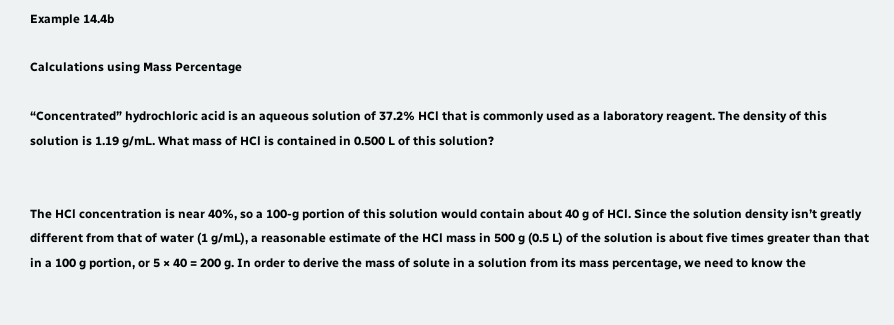Example 14.4b

Calculations using Mass Percentage

“Concentrated” hydrochloric acid is an aqueous solution of 37.2% HCl that is commonly used as a laboratory reagent. The density of this solution is 1.19 g/mL. What mass of HCl is contained in 0.500 L of this solution?


The HCl concentration is near 40%, so a 100-g portion of this solution would contain about 40 g of HCl. Since the solution density isn’t greatly different from that of water (1 g/mL), a reasonable estimate of the HCl mass in 500 g (0.5 L) of the solution is about five times greater than that in a 100 g portion, or 5 × 40 = 200 g. In order to derive the mass of solute in a solution from its mass percentage, we need to know the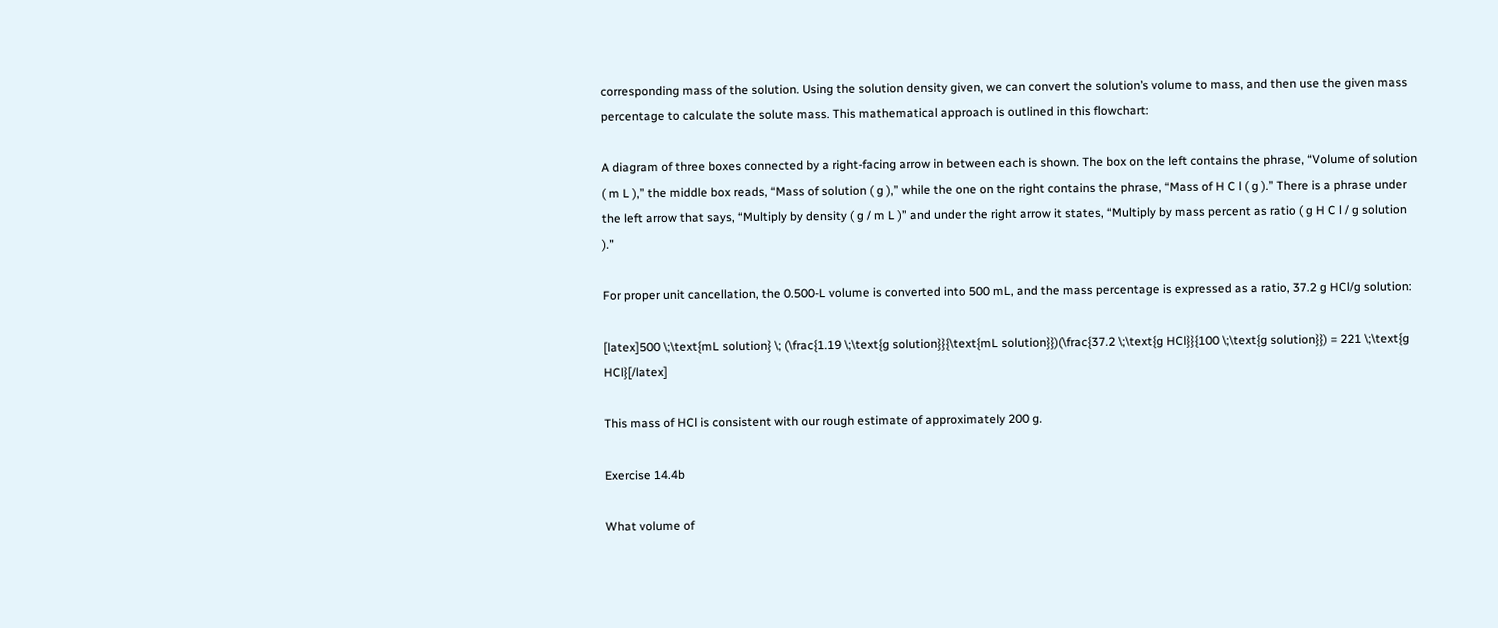corresponding mass of the solution. Using the solution density given, we can convert the solution’s volume to mass, and then use the given mass percentage to calculate the solute mass. This mathematical approach is outlined in this flowchart:

A diagram of three boxes connected by a right-facing arrow in between each is shown. The box on the left contains the phrase, “Volume of solution ( m L ),” the middle box reads, “Mass of solution ( g ),” while the one on the right contains the phrase, “Mass of H C l ( g ).” There is a phrase under the left arrow that says, “Multiply by density ( g / m L )” and under the right arrow it states, “Multiply by mass percent as ratio ( g H C l / g solution ).”

For proper unit cancellation, the 0.500-L volume is converted into 500 mL, and the mass percentage is expressed as a ratio, 37.2 g HCl/g solution:

[latex]500 \;\text{mL solution} \; (\frac{1.19 \;\text{g solution}}{\text{mL solution}})(\frac{37.2 \;\text{g HCl}}{100 \;\text{g solution}}) = 221 \;\text{g HCl}[/latex]

This mass of HCl is consistent with our rough estimate of approximately 200 g.

Exercise 14.4b

What volume of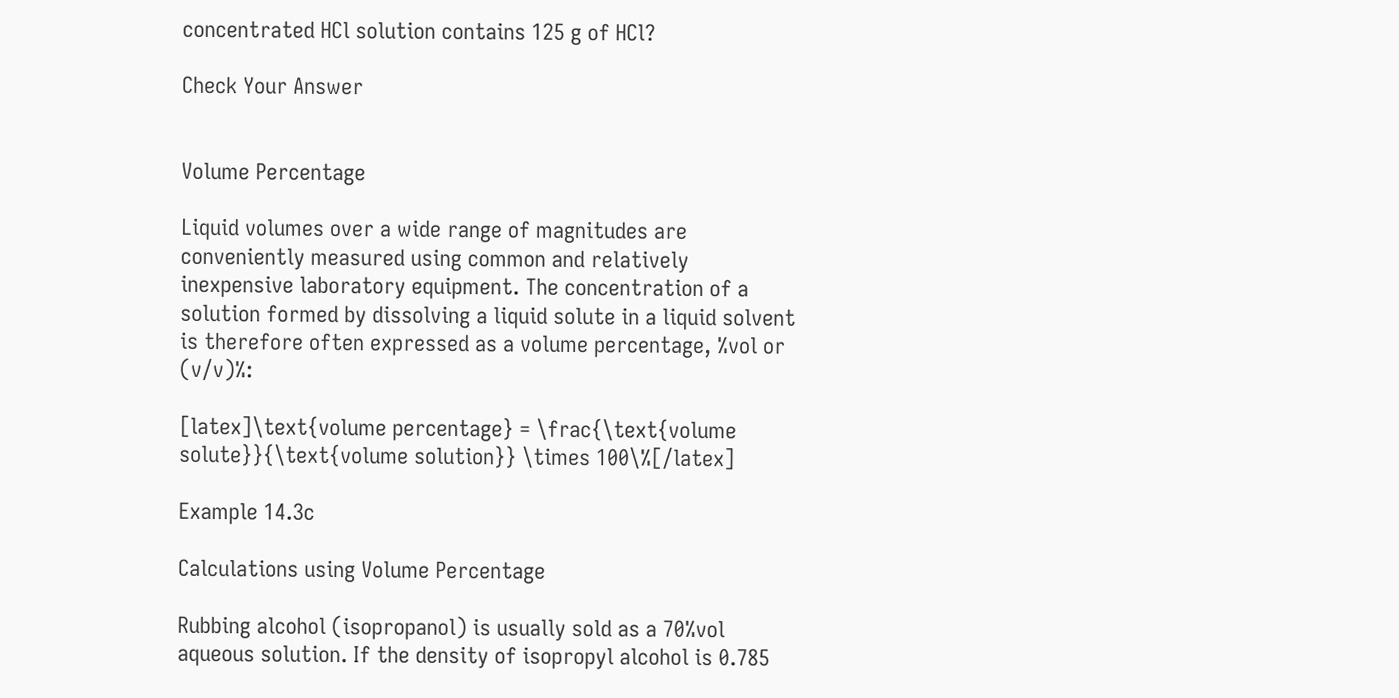concentrated HCl solution contains 125 g of HCl?

Check Your Answer


Volume Percentage

Liquid volumes over a wide range of magnitudes are conveniently measured using common and relatively inexpensive laboratory equipment. The concentration of a solution formed by dissolving a liquid solute in a liquid solvent is therefore often expressed as a volume percentage, %vol or (v/v)%:

[latex]\text{volume percentage} = \frac{\text{volume solute}}{\text{volume solution}} \times 100\%[/latex]

Example 14.3c

Calculations using Volume Percentage

Rubbing alcohol (isopropanol) is usually sold as a 70%vol aqueous solution. If the density of isopropyl alcohol is 0.785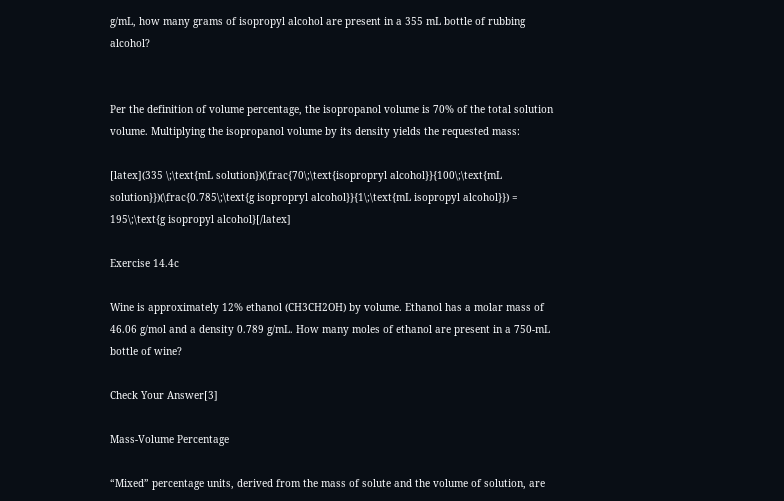g/mL, how many grams of isopropyl alcohol are present in a 355 mL bottle of rubbing alcohol?


Per the definition of volume percentage, the isopropanol volume is 70% of the total solution volume. Multiplying the isopropanol volume by its density yields the requested mass:

[latex](335 \;\text{mL solution})(\frac{70\;\text{isopropryl alcohol}}{100\;\text{mL solution}})(\frac{0.785\;\text{g isopropryl alcohol}}{1\;\text{mL isopropyl alcohol}}) = 195\;\text{g isopropyl alcohol}[/latex]

Exercise 14.4c

Wine is approximately 12% ethanol (CH3CH2OH) by volume. Ethanol has a molar mass of 46.06 g/mol and a density 0.789 g/mL. How many moles of ethanol are present in a 750-mL bottle of wine?

Check Your Answer[3]

Mass-Volume Percentage

“Mixed” percentage units, derived from the mass of solute and the volume of solution, are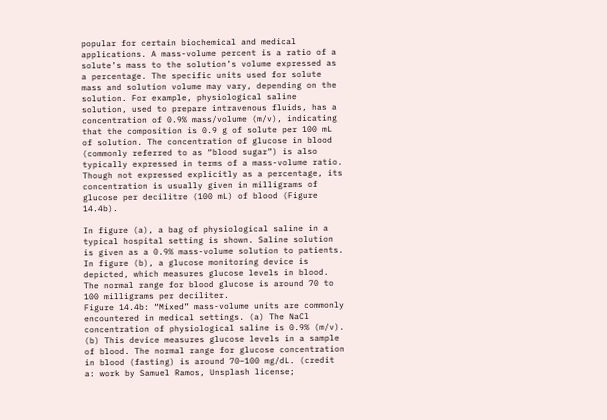popular for certain biochemical and medical applications. A mass-volume percent is a ratio of a solute’s mass to the solution’s volume expressed as a percentage. The specific units used for solute mass and solution volume may vary, depending on the solution. For example, physiological saline solution, used to prepare intravenous fluids, has a concentration of 0.9% mass/volume (m/v), indicating that the composition is 0.9 g of solute per 100 mL of solution. The concentration of glucose in blood (commonly referred to as “blood sugar”) is also typically expressed in terms of a mass-volume ratio. Though not expressed explicitly as a percentage, its concentration is usually given in milligrams of glucose per decilitre (100 mL) of blood (Figure 14.4b).

In figure (a), a bag of physiological saline in a typical hospital setting is shown. Saline solution is given as a 0.9% mass-volume solution to patients. In figure (b), a glucose monitoring device is depicted, which measures glucose levels in blood. The normal range for blood glucose is around 70 to 100 milligrams per deciliter.
Figure 14.4b: “Mixed” mass-volume units are commonly encountered in medical settings. (a) The NaCl concentration of physiological saline is 0.9% (m/v). (b) This device measures glucose levels in a sample of blood. The normal range for glucose concentration in blood (fasting) is around 70–100 mg/dL. (credit a: work by Samuel Ramos, Unsplash license;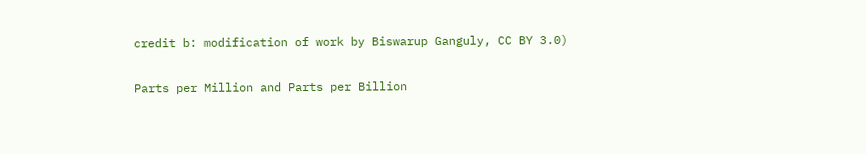credit b: modification of work by Biswarup Ganguly, CC BY 3.0)

Parts per Million and Parts per Billion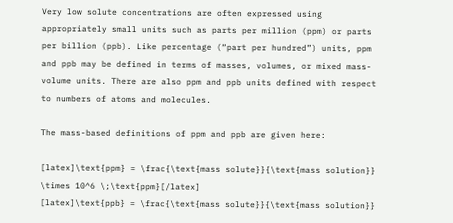Very low solute concentrations are often expressed using appropriately small units such as parts per million (ppm) or parts per billion (ppb). Like percentage (“part per hundred”) units, ppm and ppb may be defined in terms of masses, volumes, or mixed mass-volume units. There are also ppm and ppb units defined with respect to numbers of atoms and molecules.

The mass-based definitions of ppm and ppb are given here:

[latex]\text{ppm} = \frac{\text{mass solute}}{\text{mass solution}} \times 10^6 \;\text{ppm}[/latex]
[latex]\text{ppb} = \frac{\text{mass solute}}{\text{mass solution}}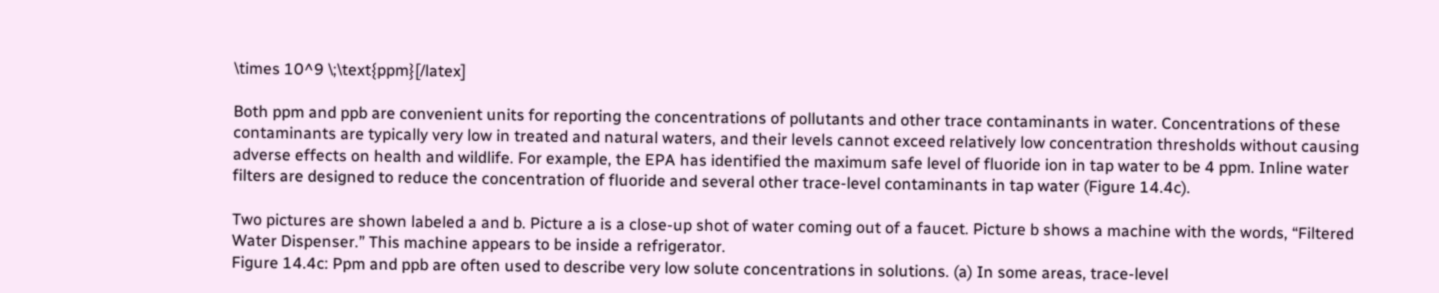\times 10^9 \;\text{ppm}[/latex]

Both ppm and ppb are convenient units for reporting the concentrations of pollutants and other trace contaminants in water. Concentrations of these contaminants are typically very low in treated and natural waters, and their levels cannot exceed relatively low concentration thresholds without causing adverse effects on health and wildlife. For example, the EPA has identified the maximum safe level of fluoride ion in tap water to be 4 ppm. Inline water filters are designed to reduce the concentration of fluoride and several other trace-level contaminants in tap water (Figure 14.4c).

Two pictures are shown labeled a and b. Picture a is a close-up shot of water coming out of a faucet. Picture b shows a machine with the words, “Filtered Water Dispenser.” This machine appears to be inside a refrigerator.
Figure 14.4c: Ppm and ppb are often used to describe very low solute concentrations in solutions. (a) In some areas, trace-level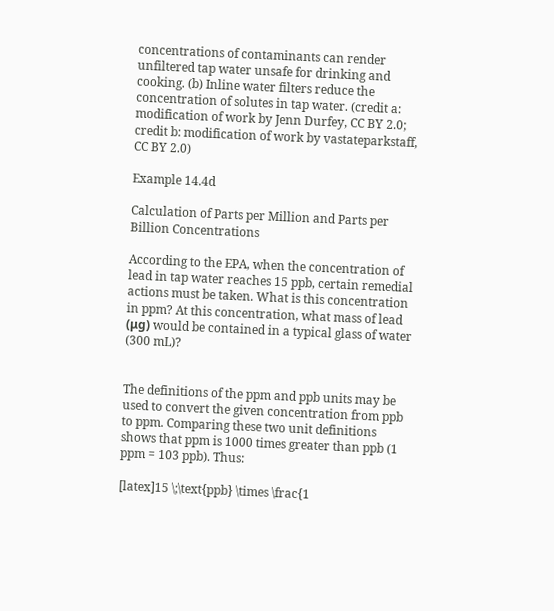concentrations of contaminants can render unfiltered tap water unsafe for drinking and cooking. (b) Inline water filters reduce the concentration of solutes in tap water. (credit a: modification of work by Jenn Durfey, CC BY 2.0; credit b: modification of work by vastateparkstaff, CC BY 2.0)

Example 14.4d

Calculation of Parts per Million and Parts per Billion Concentrations

According to the EPA, when the concentration of lead in tap water reaches 15 ppb, certain remedial actions must be taken. What is this concentration in ppm? At this concentration, what mass of lead (μg) would be contained in a typical glass of water (300 mL)?


The definitions of the ppm and ppb units may be used to convert the given concentration from ppb to ppm. Comparing these two unit definitions shows that ppm is 1000 times greater than ppb (1 ppm = 103 ppb). Thus:

[latex]15 \;\text{ppb} \times \frac{1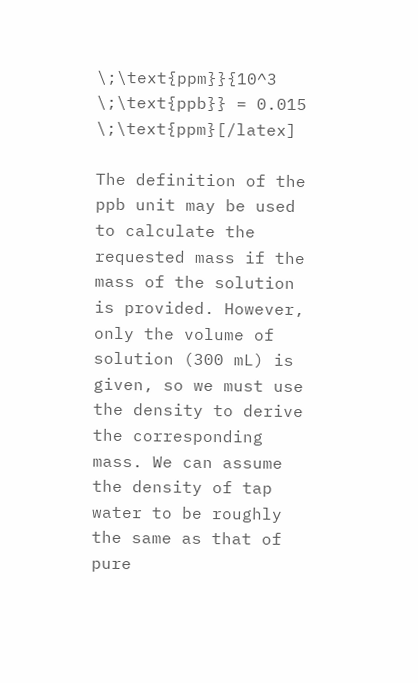\;\text{ppm}}{10^3 \;\text{ppb}} = 0.015 \;\text{ppm}[/latex]

The definition of the ppb unit may be used to calculate the requested mass if the mass of the solution is provided. However, only the volume of solution (300 mL) is given, so we must use the density to derive the corresponding mass. We can assume the density of tap water to be roughly the same as that of pure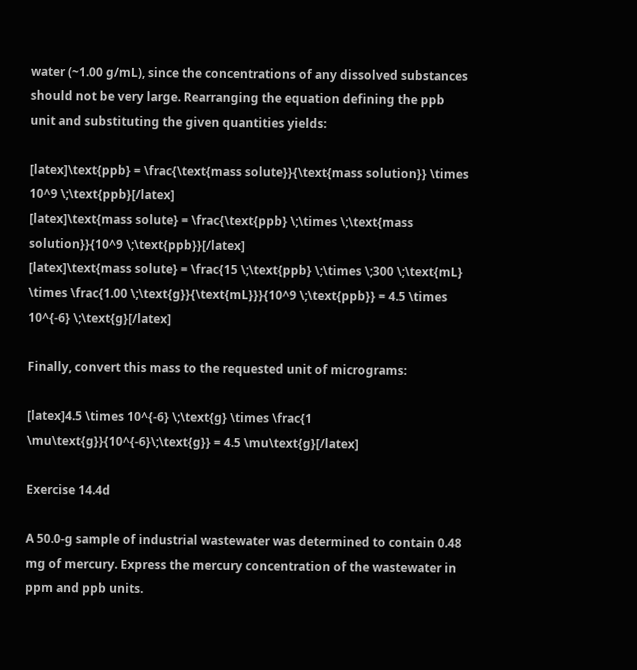water (~1.00 g/mL), since the concentrations of any dissolved substances should not be very large. Rearranging the equation defining the ppb unit and substituting the given quantities yields:

[latex]\text{ppb} = \frac{\text{mass solute}}{\text{mass solution}} \times 10^9 \;\text{ppb}[/latex]
[latex]\text{mass solute} = \frac{\text{ppb} \;\times \;\text{mass solution}}{10^9 \;\text{ppb}}[/latex]
[latex]\text{mass solute} = \frac{15 \;\text{ppb} \;\times \;300 \;\text{mL} \times \frac{1.00 \;\text{g}}{\text{mL}}}{10^9 \;\text{ppb}} = 4.5 \times 10^{-6} \;\text{g}[/latex]

Finally, convert this mass to the requested unit of micrograms:

[latex]4.5 \times 10^{-6} \;\text{g} \times \frac{1 \mu\text{g}}{10^{-6}\;\text{g}} = 4.5 \mu\text{g}[/latex]

Exercise 14.4d

A 50.0-g sample of industrial wastewater was determined to contain 0.48 mg of mercury. Express the mercury concentration of the wastewater in ppm and ppb units.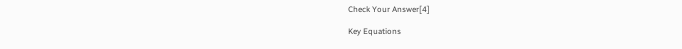Check Your Answer[4]

Key Equations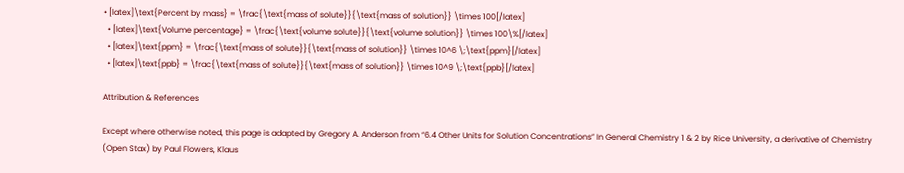• [latex]\text{Percent by mass} = \frac{\text{mass of solute}}{\text{mass of solution}} \times 100[/latex]
  • [latex]\text{Volume percentage} = \frac{\text{volume solute}}{\text{volume solution}} \times 100\%[/latex]
  • [latex]\text{ppm} = \frac{\text{mass of solute}}{\text{mass of solution}} \times 10^6 \;\text{ppm}[/latex]
  • [latex]\text{ppb} = \frac{\text{mass of solute}}{\text{mass of solution}} \times 10^9 \;\text{ppb}[/latex]

Attribution & References

Except where otherwise noted, this page is adapted by Gregory A. Anderson from “6.4 Other Units for Solution Concentrations” In General Chemistry 1 & 2 by Rice University, a derivative of Chemistry (Open Stax) by Paul Flowers, Klaus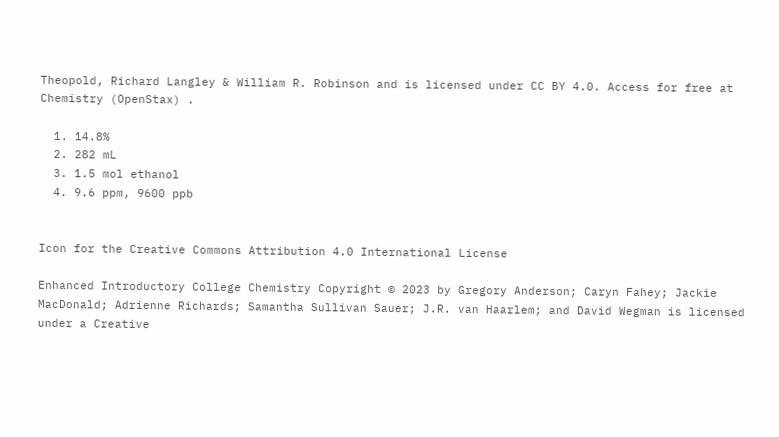Theopold, Richard Langley & William R. Robinson and is licensed under CC BY 4.0. Access for free at Chemistry (OpenStax) .

  1. 14.8%
  2. 282 mL
  3. 1.5 mol ethanol
  4. 9.6 ppm, 9600 ppb


Icon for the Creative Commons Attribution 4.0 International License

Enhanced Introductory College Chemistry Copyright © 2023 by Gregory Anderson; Caryn Fahey; Jackie MacDonald; Adrienne Richards; Samantha Sullivan Sauer; J.R. van Haarlem; and David Wegman is licensed under a Creative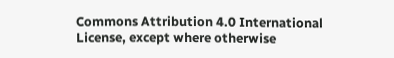Commons Attribution 4.0 International License, except where otherwise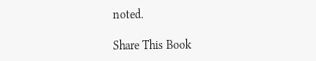noted.

Share This Book